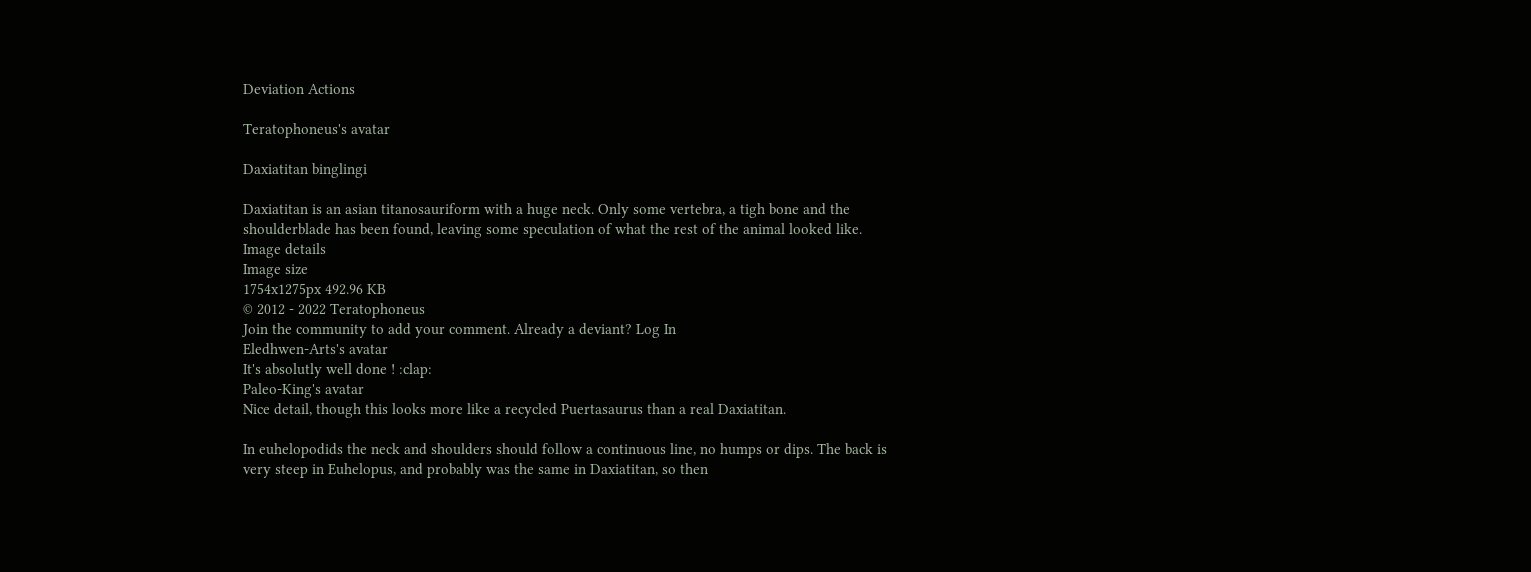Deviation Actions

Teratophoneus's avatar

Daxiatitan binglingi

Daxiatitan is an asian titanosauriform with a huge neck. Only some vertebra, a tigh bone and the shoulderblade has been found, leaving some speculation of what the rest of the animal looked like.
Image details
Image size
1754x1275px 492.96 KB
© 2012 - 2022 Teratophoneus
Join the community to add your comment. Already a deviant? Log In
Eledhwen-Arts's avatar
It's absolutly well done ! :clap:
Paleo-King's avatar
Nice detail, though this looks more like a recycled Puertasaurus than a real Daxiatitan.

In euhelopodids the neck and shoulders should follow a continuous line, no humps or dips. The back is very steep in Euhelopus, and probably was the same in Daxiatitan, so then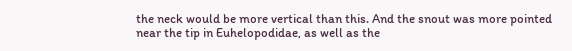the neck would be more vertical than this. And the snout was more pointed near the tip in Euhelopodidae, as well as the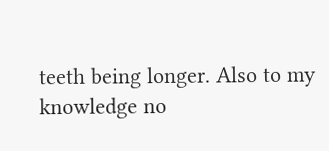teeth being longer. Also to my knowledge no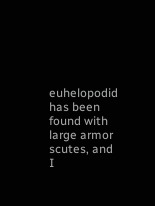euhelopodid has been found with large armor scutes, and I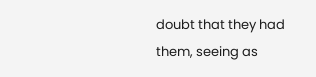doubt that they had them, seeing as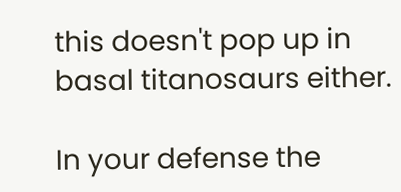this doesn't pop up in basal titanosaurs either.

In your defense the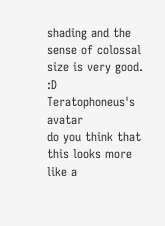shading and the sense of colossal size is very good. :D
Teratophoneus's avatar
do you think that this looks more like a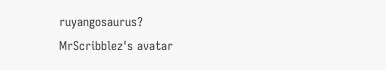ruyangosaurus?
MrScribblez's avatar